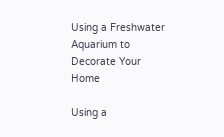Using a Freshwater Aquarium to Decorate Your Home

Using a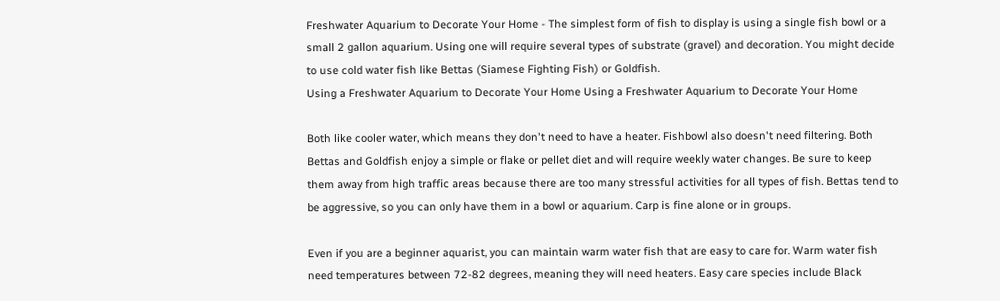Freshwater Aquarium to Decorate Your Home - The simplest form of fish to display is using a single fish bowl or a small 2 gallon aquarium. Using one will require several types of substrate (gravel) and decoration. You might decide to use cold water fish like Bettas (Siamese Fighting Fish) or Goldfish.
Using a Freshwater Aquarium to Decorate Your Home Using a Freshwater Aquarium to Decorate Your Home

Both like cooler water, which means they don't need to have a heater. Fishbowl also doesn't need filtering. Both Bettas and Goldfish enjoy a simple or flake or pellet diet and will require weekly water changes. Be sure to keep them away from high traffic areas because there are too many stressful activities for all types of fish. Bettas tend to be aggressive, so you can only have them in a bowl or aquarium. Carp is fine alone or in groups.

Even if you are a beginner aquarist, you can maintain warm water fish that are easy to care for. Warm water fish need temperatures between 72-82 degrees, meaning they will need heaters. Easy care species include Black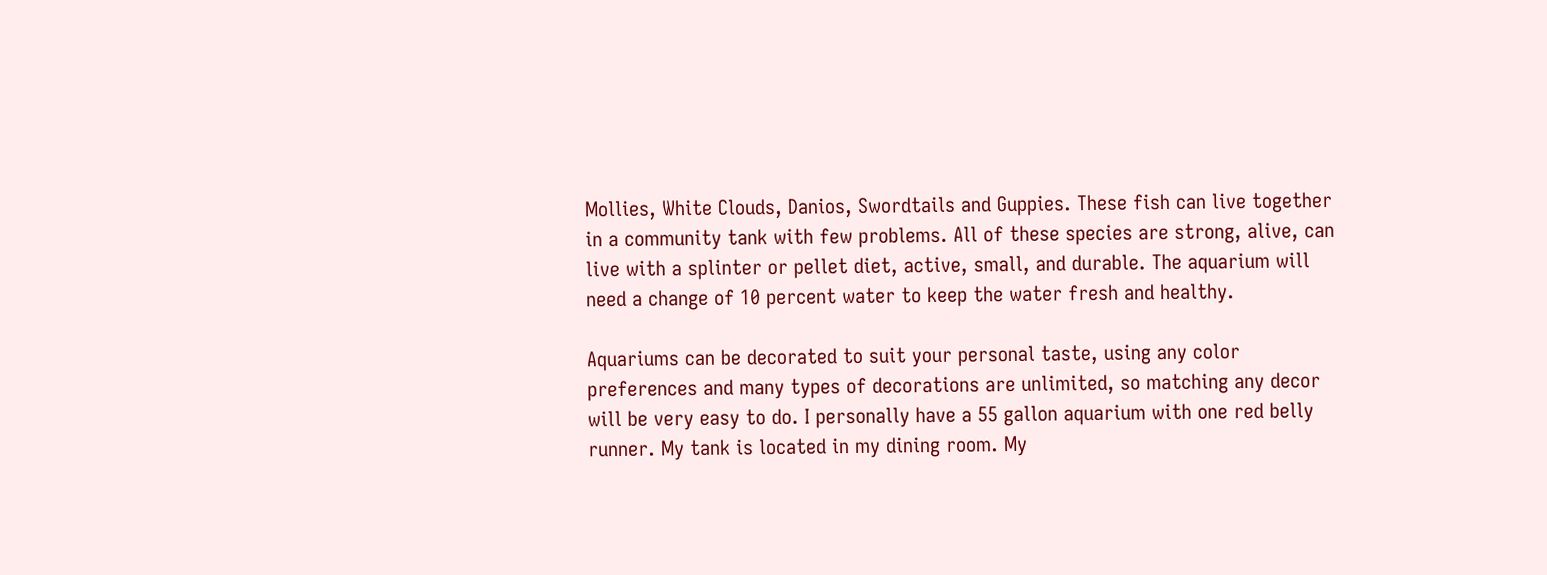Mollies, White Clouds, Danios, Swordtails and Guppies. These fish can live together in a community tank with few problems. All of these species are strong, alive, can live with a splinter or pellet diet, active, small, and durable. The aquarium will need a change of 10 percent water to keep the water fresh and healthy.

Aquariums can be decorated to suit your personal taste, using any color preferences and many types of decorations are unlimited, so matching any decor will be very easy to do. I personally have a 55 gallon aquarium with one red belly runner. My tank is located in my dining room. My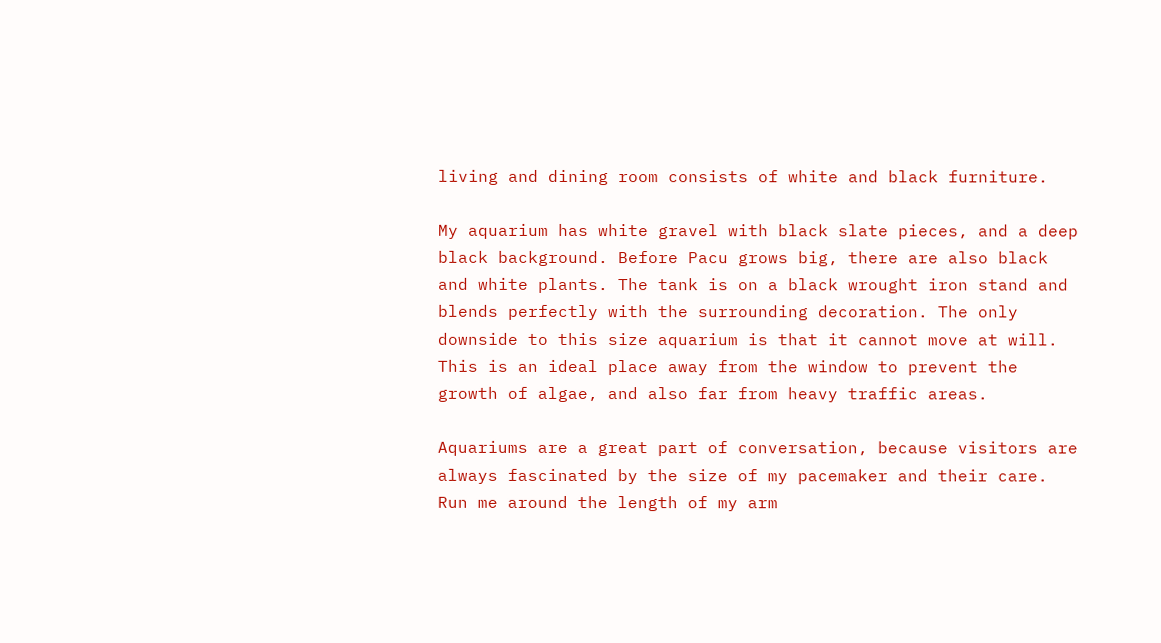living and dining room consists of white and black furniture.

My aquarium has white gravel with black slate pieces, and a deep black background. Before Pacu grows big, there are also black and white plants. The tank is on a black wrought iron stand and blends perfectly with the surrounding decoration. The only downside to this size aquarium is that it cannot move at will. This is an ideal place away from the window to prevent the growth of algae, and also far from heavy traffic areas.

Aquariums are a great part of conversation, because visitors are always fascinated by the size of my pacemaker and their care. Run me around the length of my arm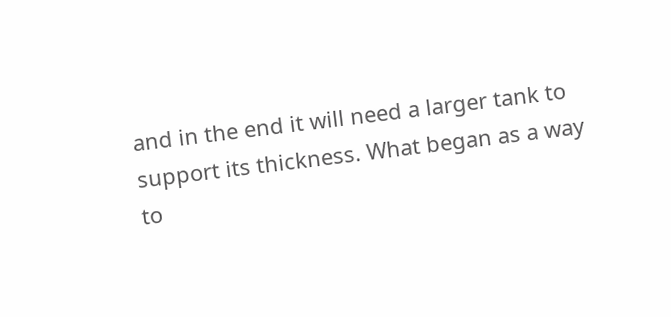and in the end it will need a larger tank to support its thickness. What began as a way to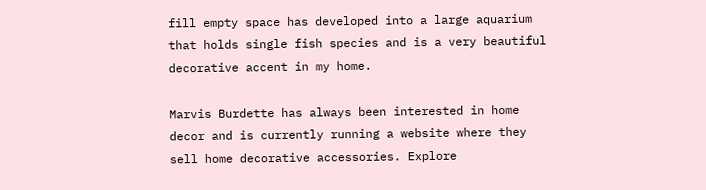fill empty space has developed into a large aquarium that holds single fish species and is a very beautiful decorative accent in my home.

Marvis Burdette has always been interested in home decor and is currently running a website where they sell home decorative accessories. Explore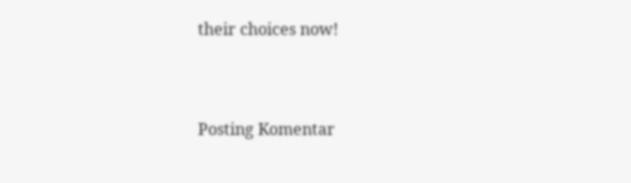their choices now!


Posting Komentar